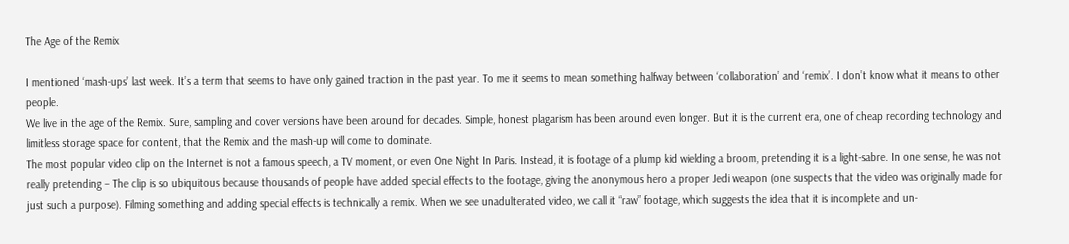The Age of the Remix

I mentioned ‘mash-ups’ last week. It’s a term that seems to have only gained traction in the past year. To me it seems to mean something halfway between ‘collaboration’ and ‘remix’. I don’t know what it means to other people.
We live in the age of the Remix. Sure, sampling and cover versions have been around for decades. Simple, honest plagarism has been around even longer. But it is the current era, one of cheap recording technology and limitless storage space for content, that the Remix and the mash-up will come to dominate.
The most popular video clip on the Internet is not a famous speech, a TV moment, or even One Night In Paris. Instead, it is footage of a plump kid wielding a broom, pretending it is a light-sabre. In one sense, he was not really pretending – The clip is so ubiquitous because thousands of people have added special effects to the footage, giving the anonymous hero a proper Jedi weapon (one suspects that the video was originally made for just such a purpose). Filming something and adding special effects is technically a remix. When we see unadulterated video, we call it “raw” footage, which suggests the idea that it is incomplete and un-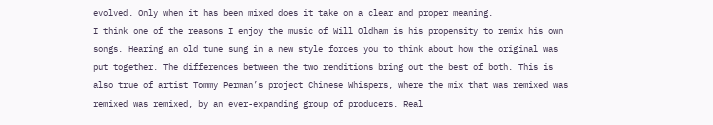evolved. Only when it has been mixed does it take on a clear and proper meaning.
I think one of the reasons I enjoy the music of Will Oldham is his propensity to remix his own songs. Hearing an old tune sung in a new style forces you to think about how the original was put together. The differences between the two renditions bring out the best of both. This is also true of artist Tommy Perman’s project Chinese Whispers, where the mix that was remixed was remixed was remixed, by an ever-expanding group of producers. Real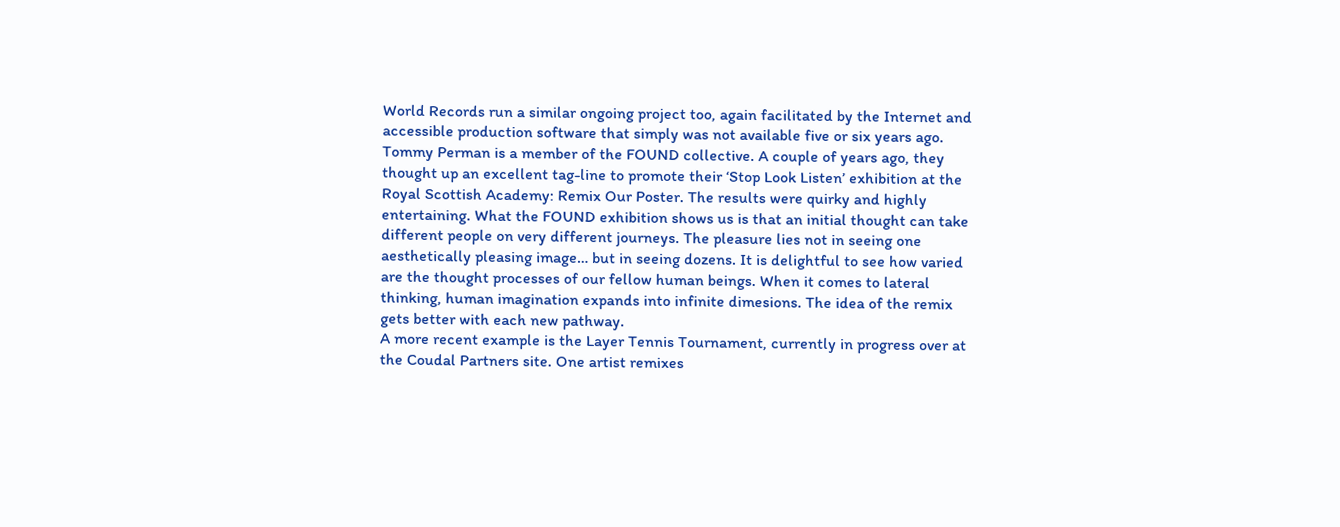World Records run a similar ongoing project too, again facilitated by the Internet and accessible production software that simply was not available five or six years ago.
Tommy Perman is a member of the FOUND collective. A couple of years ago, they thought up an excellent tag-line to promote their ‘Stop Look Listen’ exhibition at the Royal Scottish Academy: Remix Our Poster. The results were quirky and highly entertaining. What the FOUND exhibition shows us is that an initial thought can take different people on very different journeys. The pleasure lies not in seeing one aesthetically pleasing image… but in seeing dozens. It is delightful to see how varied are the thought processes of our fellow human beings. When it comes to lateral thinking, human imagination expands into infinite dimesions. The idea of the remix gets better with each new pathway.
A more recent example is the Layer Tennis Tournament, currently in progress over at the Coudal Partners site. One artist remixes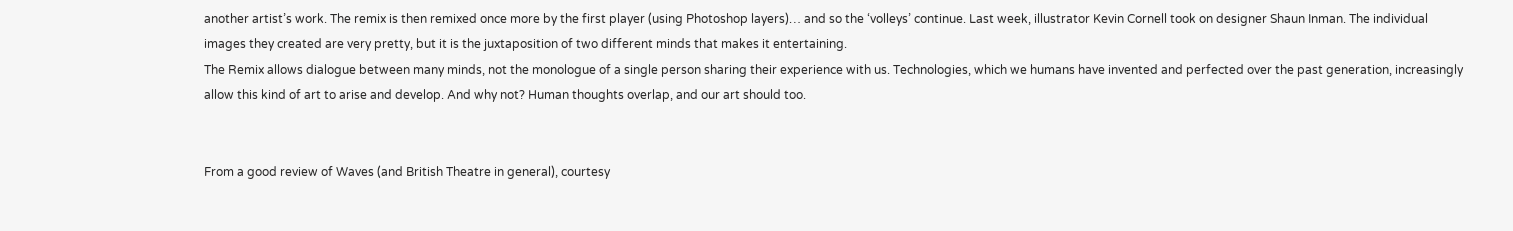another artist’s work. The remix is then remixed once more by the first player (using Photoshop layers)… and so the ‘volleys’ continue. Last week, illustrator Kevin Cornell took on designer Shaun Inman. The individual images they created are very pretty, but it is the juxtaposition of two different minds that makes it entertaining.
The Remix allows dialogue between many minds, not the monologue of a single person sharing their experience with us. Technologies, which we humans have invented and perfected over the past generation, increasingly allow this kind of art to arise and develop. And why not? Human thoughts overlap, and our art should too.


From a good review of Waves (and British Theatre in general), courtesy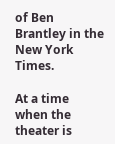of Ben Brantley in the New York Times.

At a time when the theater is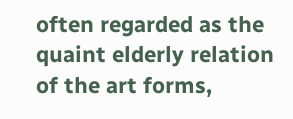often regarded as the quaint elderly relation of the art forms,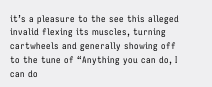it’s a pleasure to the see this alleged invalid flexing its muscles, turning cartwheels and generally showing off to the tune of “Anything you can do, I can do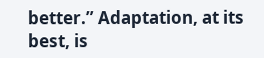better.” Adaptation, at its best, is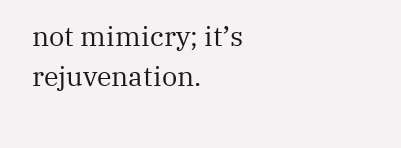not mimicry; it’s rejuvenation.